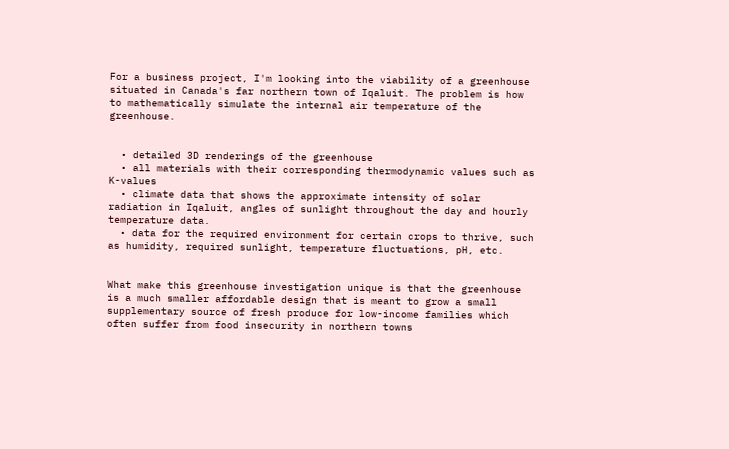For a business project, I'm looking into the viability of a greenhouse situated in Canada's far northern town of Iqaluit. The problem is how to mathematically simulate the internal air temperature of the greenhouse.


  • detailed 3D renderings of the greenhouse
  • all materials with their corresponding thermodynamic values such as K-values
  • climate data that shows the approximate intensity of solar radiation in Iqaluit, angles of sunlight throughout the day and hourly temperature data.
  • data for the required environment for certain crops to thrive, such as humidity, required sunlight, temperature fluctuations, pH, etc.


What make this greenhouse investigation unique is that the greenhouse is a much smaller affordable design that is meant to grow a small supplementary source of fresh produce for low-income families which often suffer from food insecurity in northern towns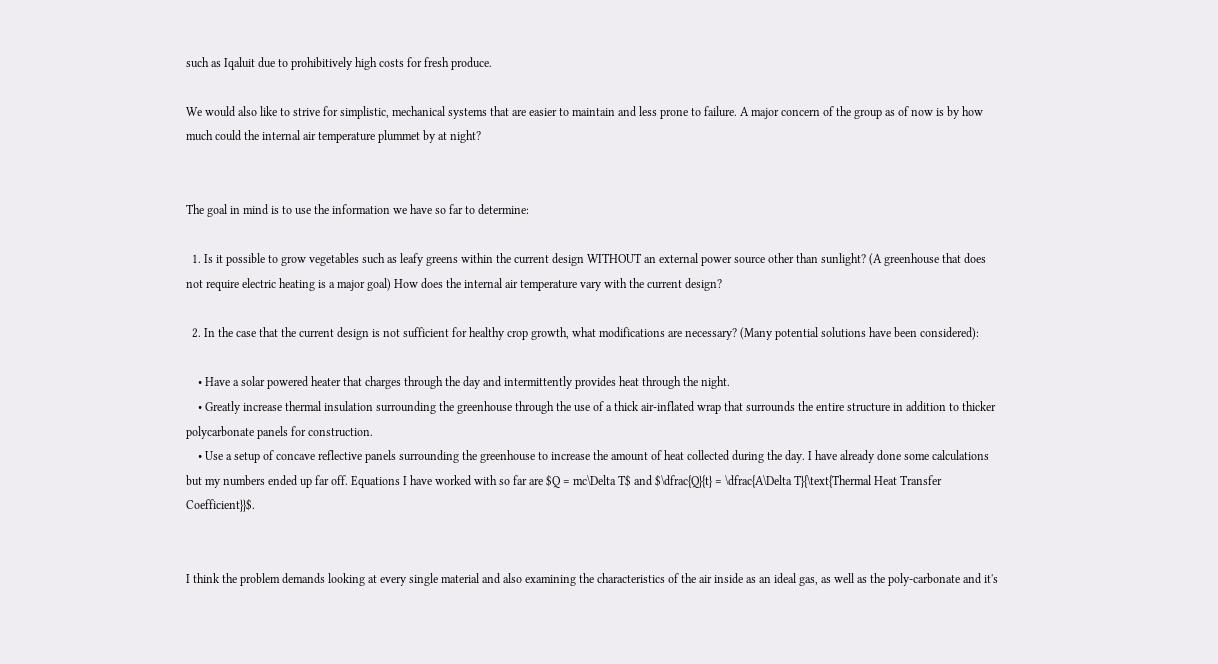such as Iqaluit due to prohibitively high costs for fresh produce.

We would also like to strive for simplistic, mechanical systems that are easier to maintain and less prone to failure. A major concern of the group as of now is by how much could the internal air temperature plummet by at night?


The goal in mind is to use the information we have so far to determine:

  1. Is it possible to grow vegetables such as leafy greens within the current design WITHOUT an external power source other than sunlight? (A greenhouse that does not require electric heating is a major goal) How does the internal air temperature vary with the current design?

  2. In the case that the current design is not sufficient for healthy crop growth, what modifications are necessary? (Many potential solutions have been considered):

    • Have a solar powered heater that charges through the day and intermittently provides heat through the night.
    • Greatly increase thermal insulation surrounding the greenhouse through the use of a thick air-inflated wrap that surrounds the entire structure in addition to thicker polycarbonate panels for construction.
    • Use a setup of concave reflective panels surrounding the greenhouse to increase the amount of heat collected during the day. I have already done some calculations but my numbers ended up far off. Equations I have worked with so far are $Q = mc\Delta T$ and $\dfrac{Q}{t} = \dfrac{A\Delta T}{\text{Thermal Heat Transfer Coefficient}}$.


I think the problem demands looking at every single material and also examining the characteristics of the air inside as an ideal gas, as well as the poly-carbonate and it's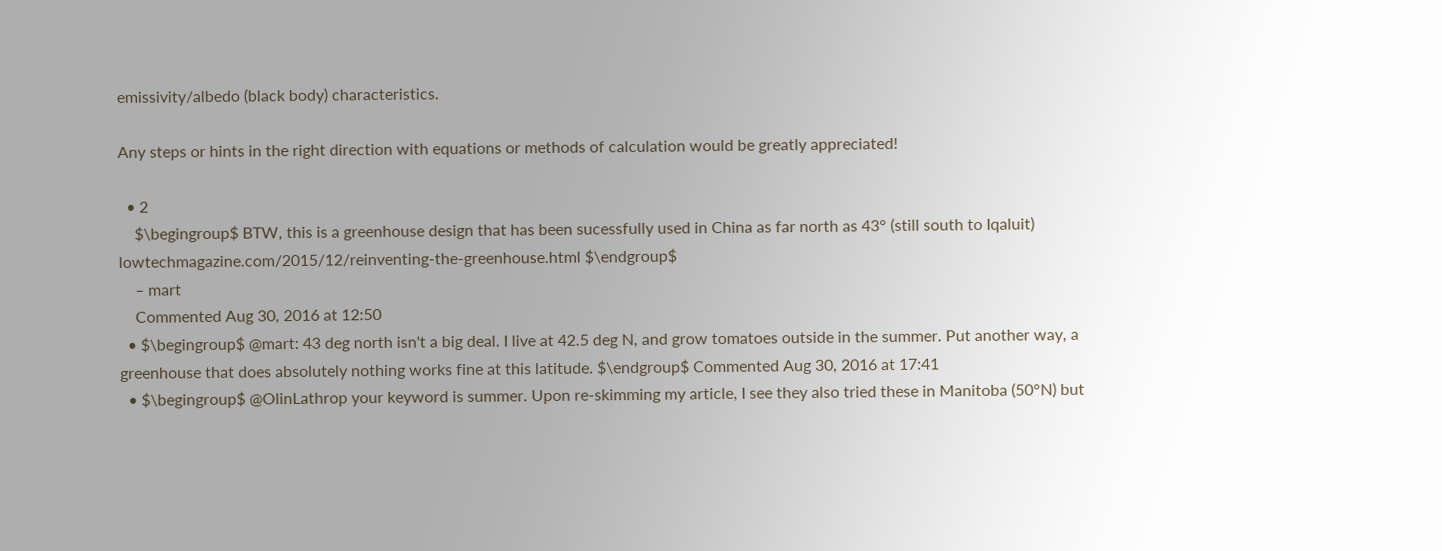emissivity/albedo (black body) characteristics.

Any steps or hints in the right direction with equations or methods of calculation would be greatly appreciated!

  • 2
    $\begingroup$ BTW, this is a greenhouse design that has been sucessfully used in China as far north as 43° (still south to Iqaluit) lowtechmagazine.com/2015/12/reinventing-the-greenhouse.html $\endgroup$
    – mart
    Commented Aug 30, 2016 at 12:50
  • $\begingroup$ @mart: 43 deg north isn't a big deal. I live at 42.5 deg N, and grow tomatoes outside in the summer. Put another way, a greenhouse that does absolutely nothing works fine at this latitude. $\endgroup$ Commented Aug 30, 2016 at 17:41
  • $\begingroup$ @OlinLathrop your keyword is summer. Upon re-skimming my article, I see they also tried these in Manitoba (50°N) but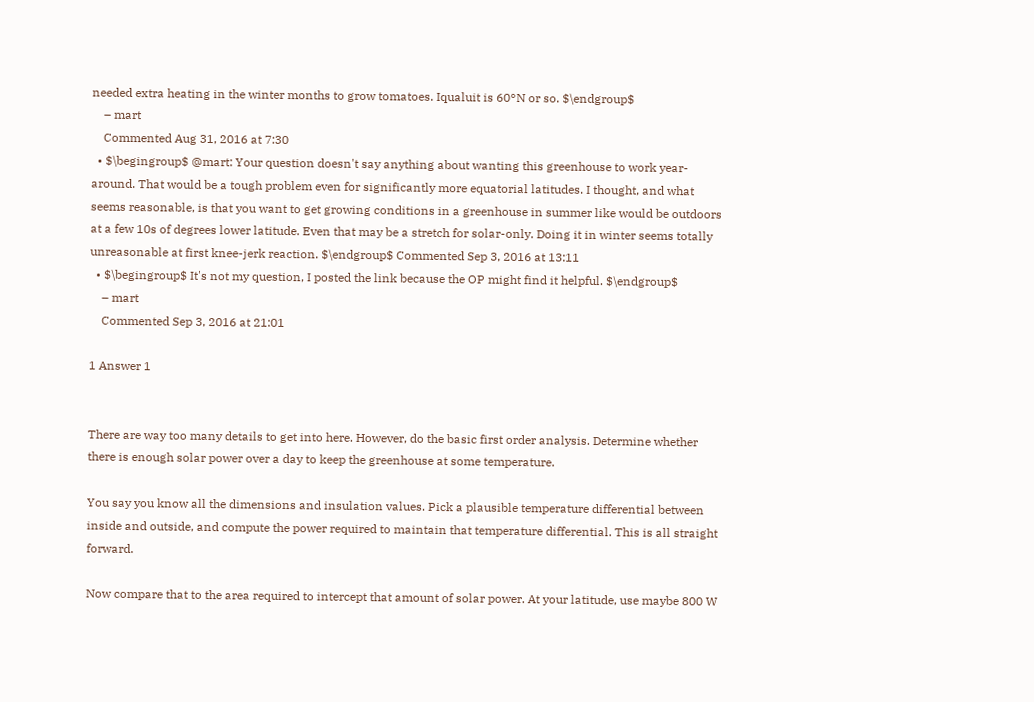needed extra heating in the winter months to grow tomatoes. Iqualuit is 60°N or so. $\endgroup$
    – mart
    Commented Aug 31, 2016 at 7:30
  • $\begingroup$ @mart: Your question doesn't say anything about wanting this greenhouse to work year-around. That would be a tough problem even for significantly more equatorial latitudes. I thought, and what seems reasonable, is that you want to get growing conditions in a greenhouse in summer like would be outdoors at a few 10s of degrees lower latitude. Even that may be a stretch for solar-only. Doing it in winter seems totally unreasonable at first knee-jerk reaction. $\endgroup$ Commented Sep 3, 2016 at 13:11
  • $\begingroup$ It's not my question, I posted the link because the OP might find it helpful. $\endgroup$
    – mart
    Commented Sep 3, 2016 at 21:01

1 Answer 1


There are way too many details to get into here. However, do the basic first order analysis. Determine whether there is enough solar power over a day to keep the greenhouse at some temperature.

You say you know all the dimensions and insulation values. Pick a plausible temperature differential between inside and outside, and compute the power required to maintain that temperature differential. This is all straight forward.

Now compare that to the area required to intercept that amount of solar power. At your latitude, use maybe 800 W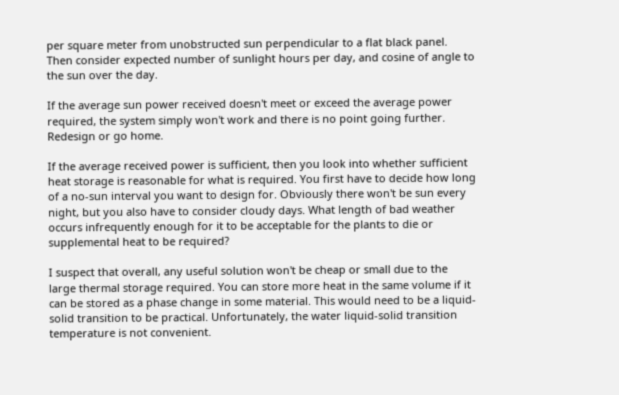per square meter from unobstructed sun perpendicular to a flat black panel. Then consider expected number of sunlight hours per day, and cosine of angle to the sun over the day.

If the average sun power received doesn't meet or exceed the average power required, the system simply won't work and there is no point going further. Redesign or go home.

If the average received power is sufficient, then you look into whether sufficient heat storage is reasonable for what is required. You first have to decide how long of a no-sun interval you want to design for. Obviously there won't be sun every night, but you also have to consider cloudy days. What length of bad weather occurs infrequently enough for it to be acceptable for the plants to die or supplemental heat to be required?

I suspect that overall, any useful solution won't be cheap or small due to the large thermal storage required. You can store more heat in the same volume if it can be stored as a phase change in some material. This would need to be a liquid-solid transition to be practical. Unfortunately, the water liquid-solid transition temperature is not convenient.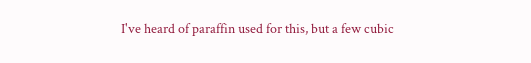I've heard of paraffin used for this, but a few cubic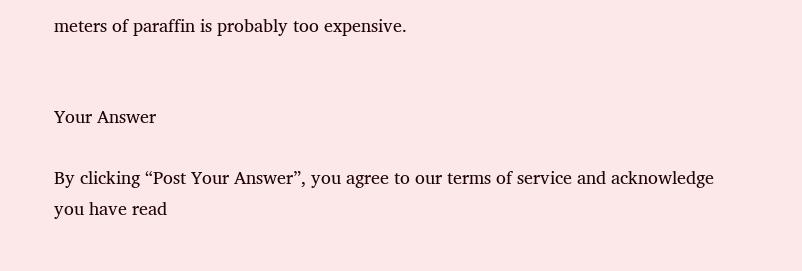meters of paraffin is probably too expensive.


Your Answer

By clicking “Post Your Answer”, you agree to our terms of service and acknowledge you have read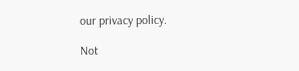our privacy policy.

Not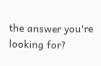the answer you're looking for?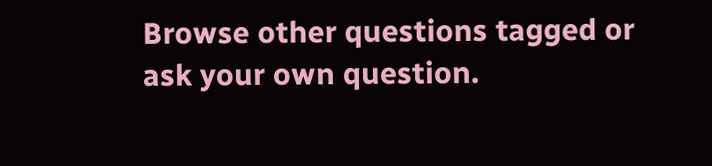Browse other questions tagged or ask your own question.